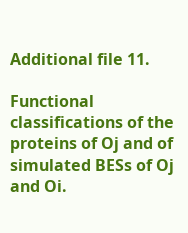Additional file 11.

Functional classifications of the proteins of Oj and of simulated BESs of Oj and Oi.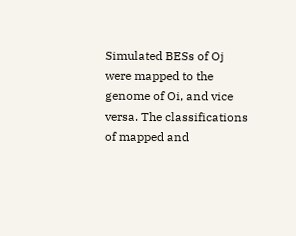Simulated BESs of Oj were mapped to the genome of Oi, and vice versa. The classifications of mapped and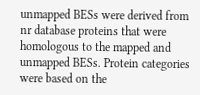unmapped BESs were derived from nr database proteins that were homologous to the mapped and unmapped BESs. Protein categories were based on the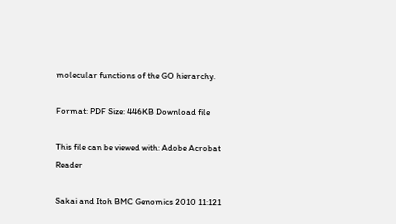molecular functions of the GO hierarchy.

Format: PDF Size: 446KB Download file

This file can be viewed with: Adobe Acrobat Reader

Sakai and Itoh BMC Genomics 2010 11:121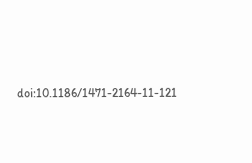doi:10.1186/1471-2164-11-121